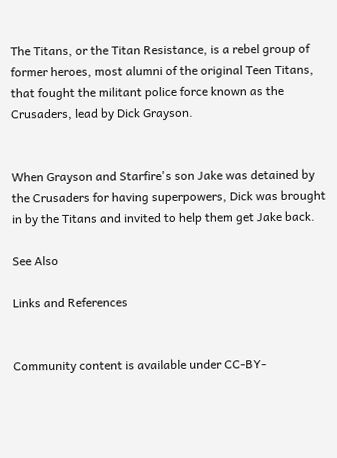The Titans, or the Titan Resistance, is a rebel group of former heroes, most alumni of the original Teen Titans, that fought the militant police force known as the Crusaders, lead by Dick Grayson.


When Grayson and Starfire's son Jake was detained by the Crusaders for having superpowers, Dick was brought in by the Titans and invited to help them get Jake back.

See Also

Links and References


Community content is available under CC-BY-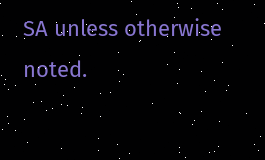SA unless otherwise noted.